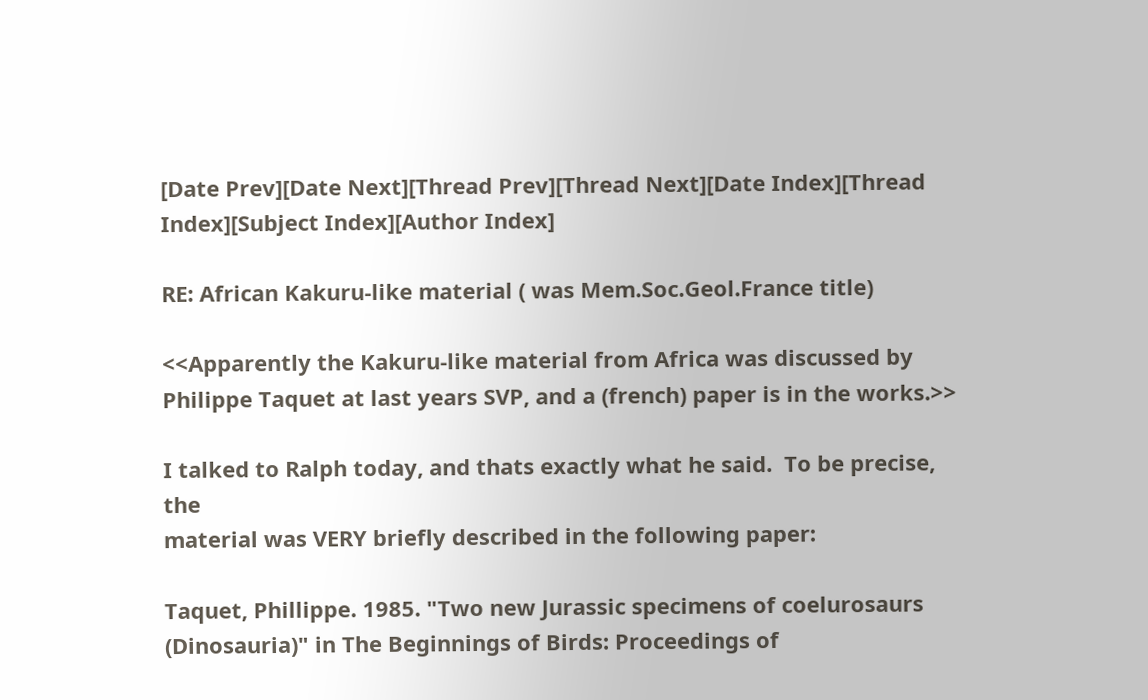[Date Prev][Date Next][Thread Prev][Thread Next][Date Index][Thread Index][Subject Index][Author Index]

RE: African Kakuru-like material ( was Mem.Soc.Geol.France title)

<<Apparently the Kakuru-like material from Africa was discussed by
Philippe Taquet at last years SVP, and a (french) paper is in the works.>>

I talked to Ralph today, and thats exactly what he said.  To be precise, the
material was VERY briefly described in the following paper:

Taquet, Phillippe. 1985. "Two new Jurassic specimens of coelurosaurs
(Dinosauria)" in The Beginnings of Birds: Proceedings of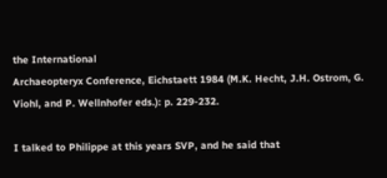the International
Archaeopteryx Conference, Eichstaett 1984 (M.K. Hecht, J.H. Ostrom, G.
Viohl, and P. Wellnhofer eds.): p. 229-232.

I talked to Philippe at this years SVP, and he said that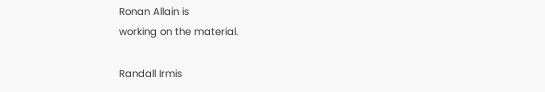Ronan Allain is
working on the material.

Randall Irmis